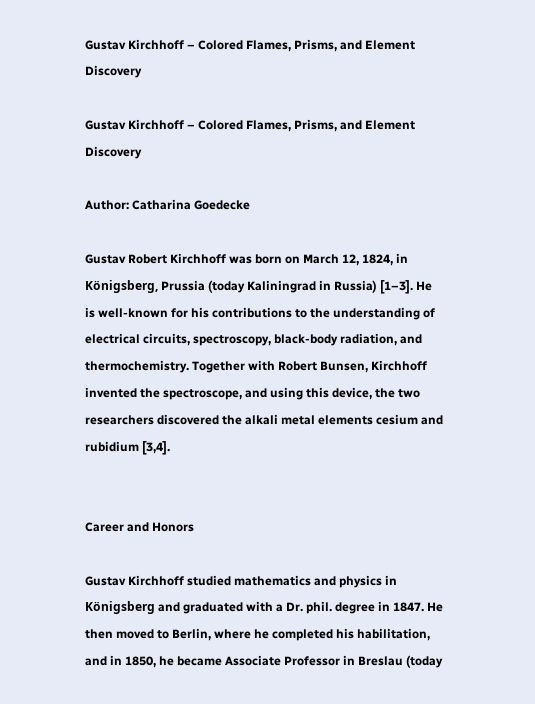Gustav Kirchhoff – Colored Flames, Prisms, and Element Discovery

Gustav Kirchhoff – Colored Flames, Prisms, and Element Discovery

Author: Catharina Goedecke

Gustav Robert Kirchhoff was born on March 12, 1824, in Königsberg, Prussia (today Kaliningrad in Russia) [1–3]. He is well-known for his contributions to the understanding of electrical circuits, spectroscopy, black-body radiation, and thermochemistry. Together with Robert Bunsen, Kirchhoff invented the spectroscope, and using this device, the two researchers discovered the alkali metal elements cesium and rubidium [3,4].


Career and Honors

Gustav Kirchhoff studied mathematics and physics in Königsberg and graduated with a Dr. phil. degree in 1847. He then moved to Berlin, where he completed his habilitation, and in 1850, he became Associate Professor in Breslau (today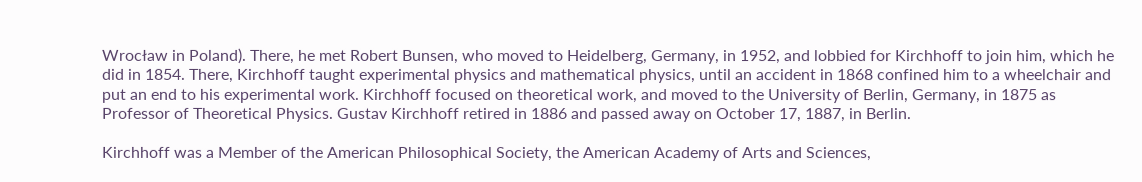Wrocław in Poland). There, he met Robert Bunsen, who moved to Heidelberg, Germany, in 1952, and lobbied for Kirchhoff to join him, which he did in 1854. There, Kirchhoff taught experimental physics and mathematical physics, until an accident in 1868 confined him to a wheelchair and put an end to his experimental work. Kirchhoff focused on theoretical work, and moved to the University of Berlin, Germany, in 1875 as Professor of Theoretical Physics. Gustav Kirchhoff retired in 1886 and passed away on October 17, 1887, in Berlin.

Kirchhoff was a Member of the American Philosophical Society, the American Academy of Arts and Sciences,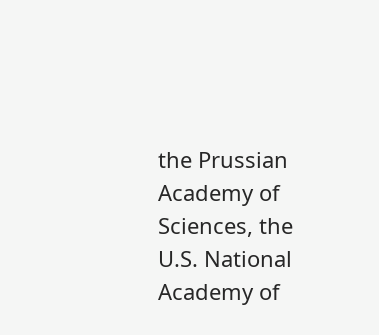the Prussian Academy of Sciences, the U.S. National Academy of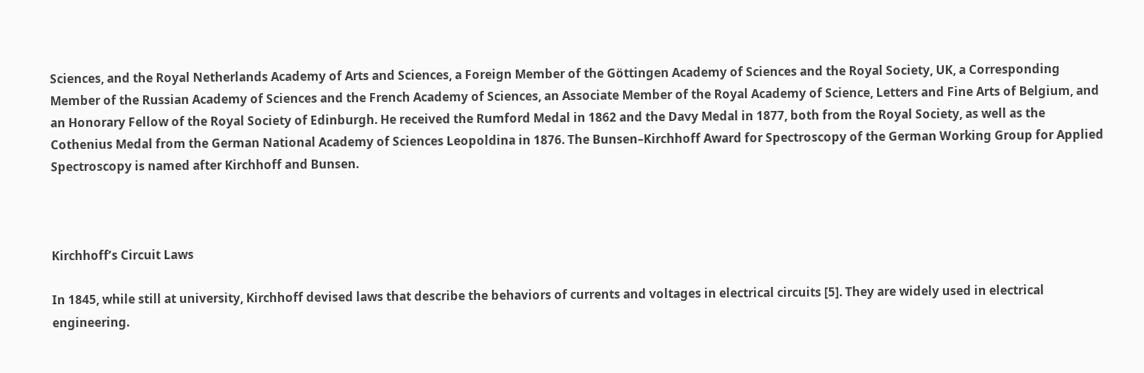Sciences, and the Royal Netherlands Academy of Arts and Sciences, a Foreign Member of the Göttingen Academy of Sciences and the Royal Society, UK, a Corresponding Member of the Russian Academy of Sciences and the French Academy of Sciences, an Associate Member of the Royal Academy of Science, Letters and Fine Arts of Belgium, and an Honorary Fellow of the Royal Society of Edinburgh. He received the Rumford Medal in 1862 and the Davy Medal in 1877, both from the Royal Society, as well as the Cothenius Medal from the German National Academy of Sciences Leopoldina in 1876. The Bunsen–Kirchhoff Award for Spectroscopy of the German Working Group for Applied Spectroscopy is named after Kirchhoff and Bunsen.



Kirchhoff’s Circuit Laws

In 1845, while still at university, Kirchhoff devised laws that describe the behaviors of currents and voltages in electrical circuits [5]. They are widely used in electrical engineering.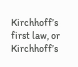Kirchhoff’s first law, or Kirchhoff’s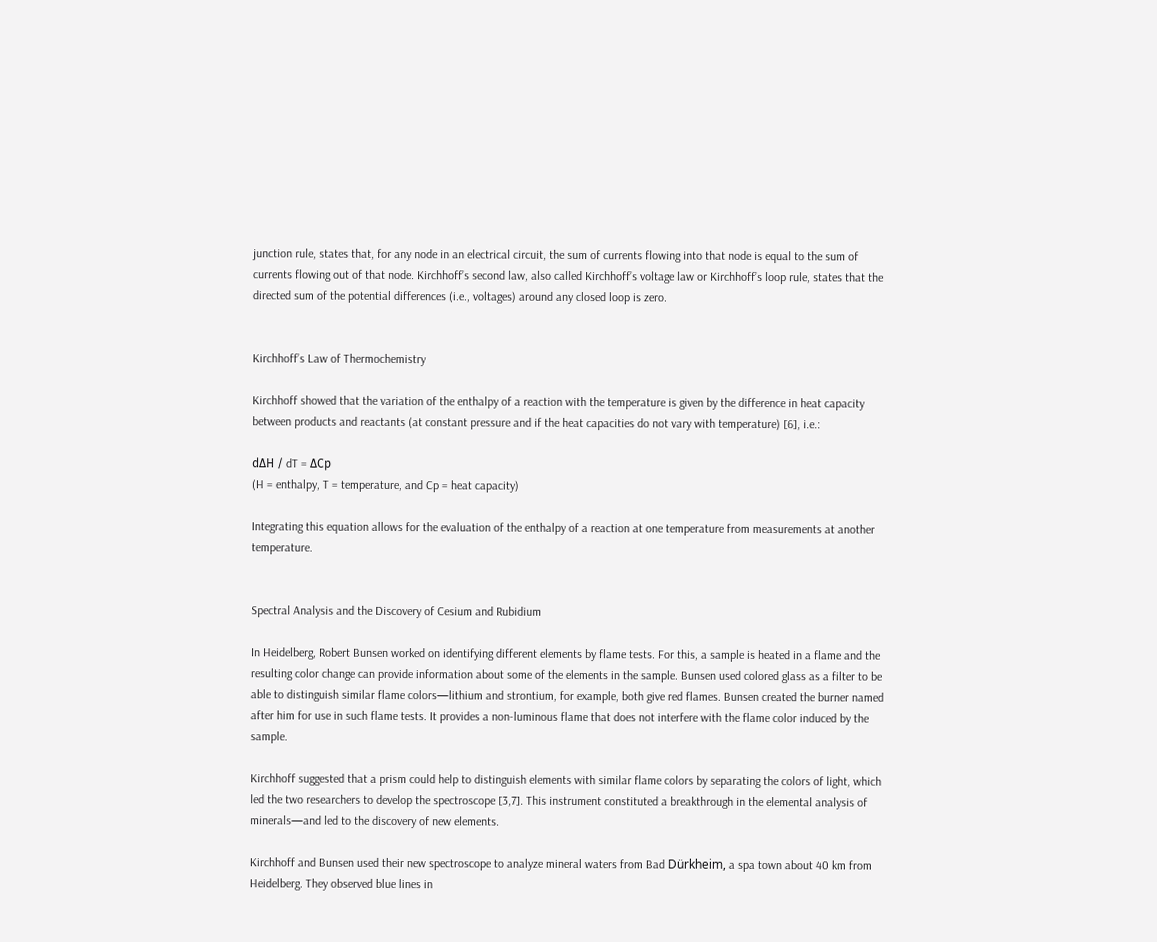junction rule, states that, for any node in an electrical circuit, the sum of currents flowing into that node is equal to the sum of currents flowing out of that node. Kirchhoff’s second law, also called Kirchhoff’s voltage law or Kirchhoff’s loop rule, states that the directed sum of the potential differences (i.e., voltages) around any closed loop is zero.


Kirchhoff’s Law of Thermochemistry

Kirchhoff showed that the variation of the enthalpy of a reaction with the temperature is given by the difference in heat capacity between products and reactants (at constant pressure and if the heat capacities do not vary with temperature) [6], i.e.:

dΔH / dT = ΔCp
(H = enthalpy, T = temperature, and Cp = heat capacity)

Integrating this equation allows for the evaluation of the enthalpy of a reaction at one temperature from measurements at another temperature.


Spectral Analysis and the Discovery of Cesium and Rubidium

In Heidelberg, Robert Bunsen worked on identifying different elements by flame tests. For this, a sample is heated in a flame and the resulting color change can provide information about some of the elements in the sample. Bunsen used colored glass as a filter to be able to distinguish similar flame colors—lithium and strontium, for example, both give red flames. Bunsen created the burner named after him for use in such flame tests. It provides a non-luminous flame that does not interfere with the flame color induced by the sample.

Kirchhoff suggested that a prism could help to distinguish elements with similar flame colors by separating the colors of light, which led the two researchers to develop the spectroscope [3,7]. This instrument constituted a breakthrough in the elemental analysis of minerals—and led to the discovery of new elements.

Kirchhoff and Bunsen used their new spectroscope to analyze mineral waters from Bad Dürkheim, a spa town about 40 km from Heidelberg. They observed blue lines in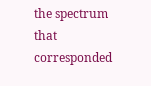the spectrum that corresponded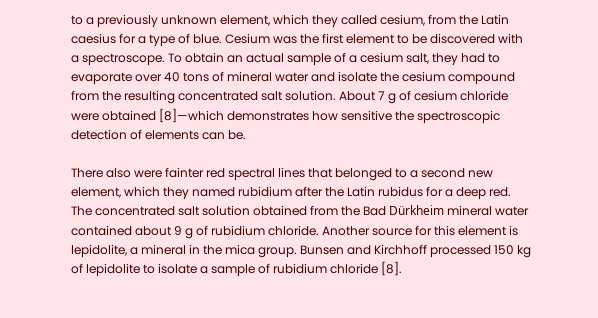to a previously unknown element, which they called cesium, from the Latin caesius for a type of blue. Cesium was the first element to be discovered with a spectroscope. To obtain an actual sample of a cesium salt, they had to evaporate over 40 tons of mineral water and isolate the cesium compound from the resulting concentrated salt solution. About 7 g of cesium chloride were obtained [8]—which demonstrates how sensitive the spectroscopic detection of elements can be.

There also were fainter red spectral lines that belonged to a second new element, which they named rubidium after the Latin rubidus for a deep red. The concentrated salt solution obtained from the Bad Dürkheim mineral water contained about 9 g of rubidium chloride. Another source for this element is lepidolite, a mineral in the mica group. Bunsen and Kirchhoff processed 150 kg of lepidolite to isolate a sample of rubidium chloride [8].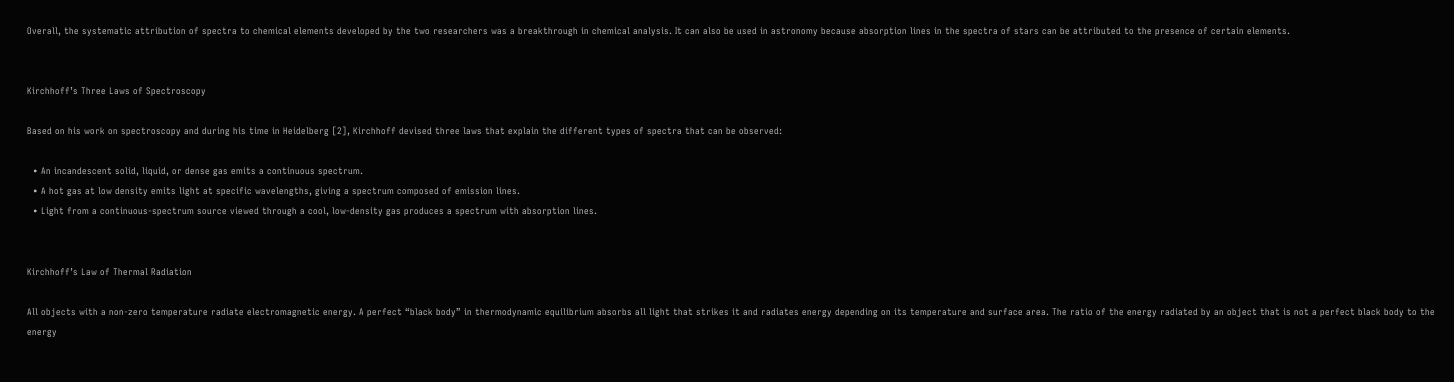Overall, the systematic attribution of spectra to chemical elements developed by the two researchers was a breakthrough in chemical analysis. It can also be used in astronomy because absorption lines in the spectra of stars can be attributed to the presence of certain elements.


Kirchhoff’s Three Laws of Spectroscopy

Based on his work on spectroscopy and during his time in Heidelberg [2], Kirchhoff devised three laws that explain the different types of spectra that can be observed:

  • An incandescent solid, liquid, or dense gas emits a continuous spectrum.
  • A hot gas at low density emits light at specific wavelengths, giving a spectrum composed of emission lines.
  • Light from a continuous-spectrum source viewed through a cool, low-density gas produces a spectrum with absorption lines.


Kirchhoff’s Law of Thermal Radiation

All objects with a non-zero temperature radiate electromagnetic energy. A perfect “black body” in thermodynamic equilibrium absorbs all light that strikes it and radiates energy depending on its temperature and surface area. The ratio of the energy radiated by an object that is not a perfect black body to the energy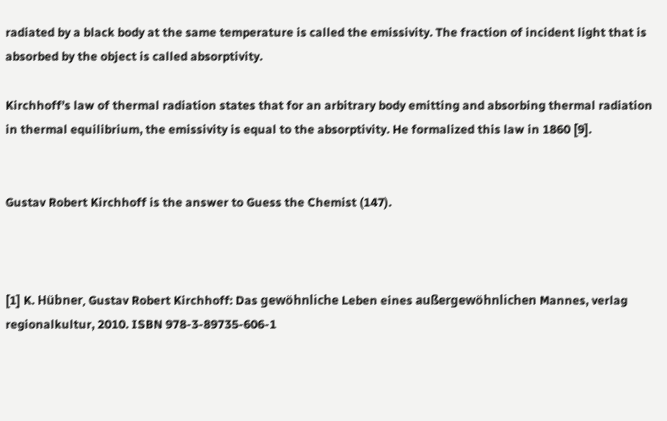radiated by a black body at the same temperature is called the emissivity. The fraction of incident light that is absorbed by the object is called absorptivity.

Kirchhoff’s law of thermal radiation states that for an arbitrary body emitting and absorbing thermal radiation in thermal equilibrium, the emissivity is equal to the absorptivity. He formalized this law in 1860 [9].


Gustav Robert Kirchhoff is the answer to Guess the Chemist (147).



[1] K. Hübner, Gustav Robert Kirchhoff: Das gewöhnliche Leben eines außergewöhnlichen Mannes, verlag regionalkultur, 2010. ISBN 978-3-89735-606-1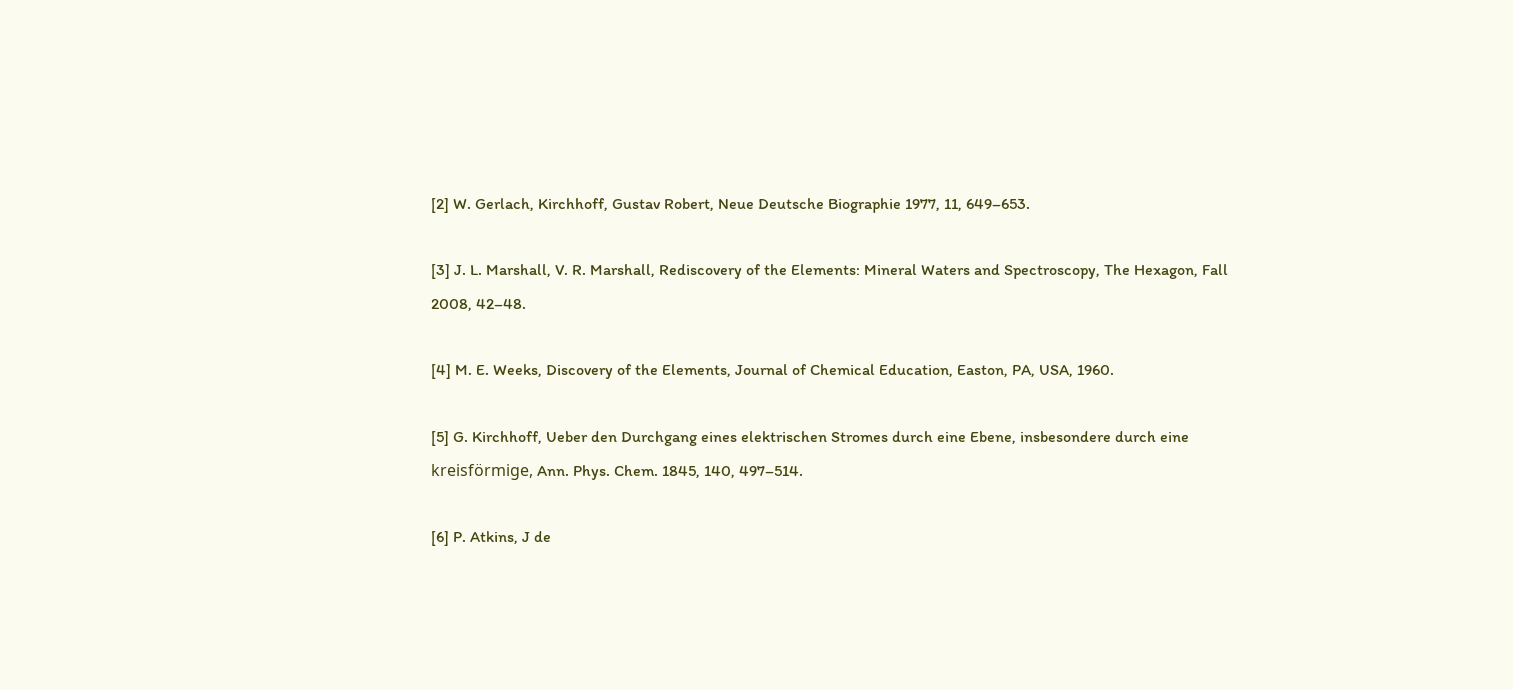[2] W. Gerlach, Kirchhoff, Gustav Robert, Neue Deutsche Biographie 1977, 11, 649–653.

[3] J. L. Marshall, V. R. Marshall, Rediscovery of the Elements: Mineral Waters and Spectroscopy, The Hexagon, Fall 2008, 42–48.

[4] M. E. Weeks, Discovery of the Elements, Journal of Chemical Education, Easton, PA, USA, 1960.

[5] G. Kirchhoff, Ueber den Durchgang eines elektrischen Stromes durch eine Ebene, insbesondere durch eine kreisförmige, Ann. Phys. Chem. 1845, 140, 497–514.

[6] P. Atkins, J de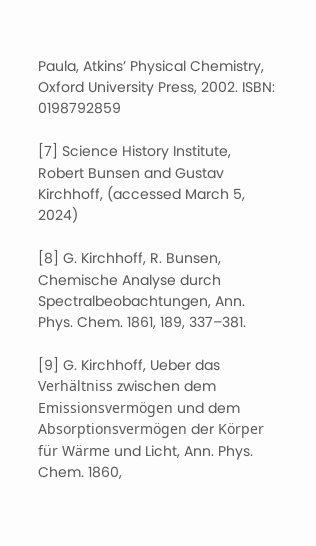Paula, Atkins’ Physical Chemistry, Oxford University Press, 2002. ISBN: 0198792859

[7] Science History Institute, Robert Bunsen and Gustav Kirchhoff, (accessed March 5, 2024)

[8] G. Kirchhoff, R. Bunsen, Chemische Analyse durch Spectralbeobachtungen, Ann. Phys. Chem. 1861, 189, 337–381.

[9] G. Kirchhoff, Ueber das Verhältniss zwischen dem Emissionsvermögen und dem Absorptionsvermögen der Körper für Wärme und Licht, Ann. Phys. Chem. 1860,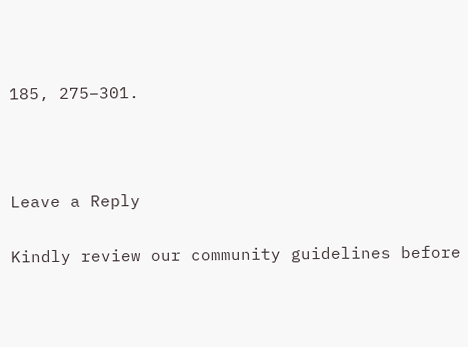185, 275–301.



Leave a Reply

Kindly review our community guidelines before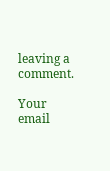leaving a comment.

Your email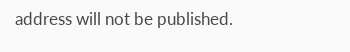address will not be published.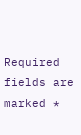Required fields are marked *